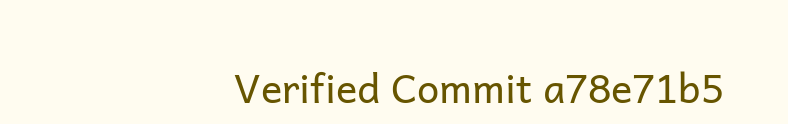Verified Commit a78e71b5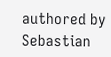authored by Sebastian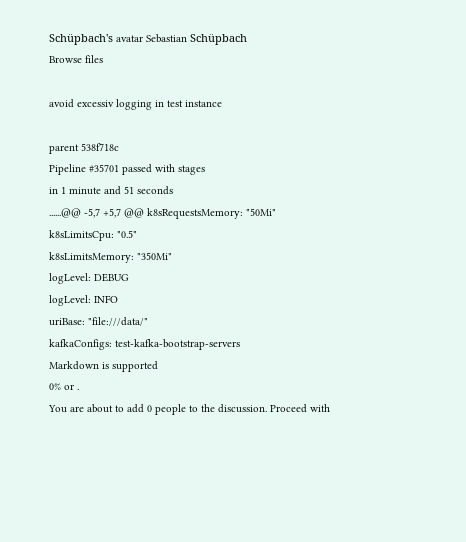Schüpbach's avatar Sebastian Schüpbach
Browse files

avoid excessiv logging in test instance

parent 538f718c
Pipeline #35701 passed with stages
in 1 minute and 51 seconds
......@@ -5,7 +5,7 @@ k8sRequestsMemory: "50Mi"
k8sLimitsCpu: "0.5"
k8sLimitsMemory: "350Mi"
logLevel: DEBUG
logLevel: INFO
uriBase: "file:///data/"
kafkaConfigs: test-kafka-bootstrap-servers
Markdown is supported
0% or .
You are about to add 0 people to the discussion. Proceed with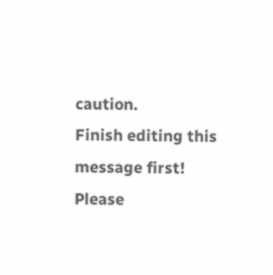caution.
Finish editing this message first!
Please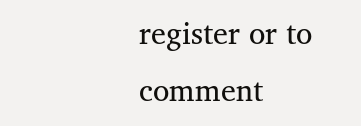register or to comment